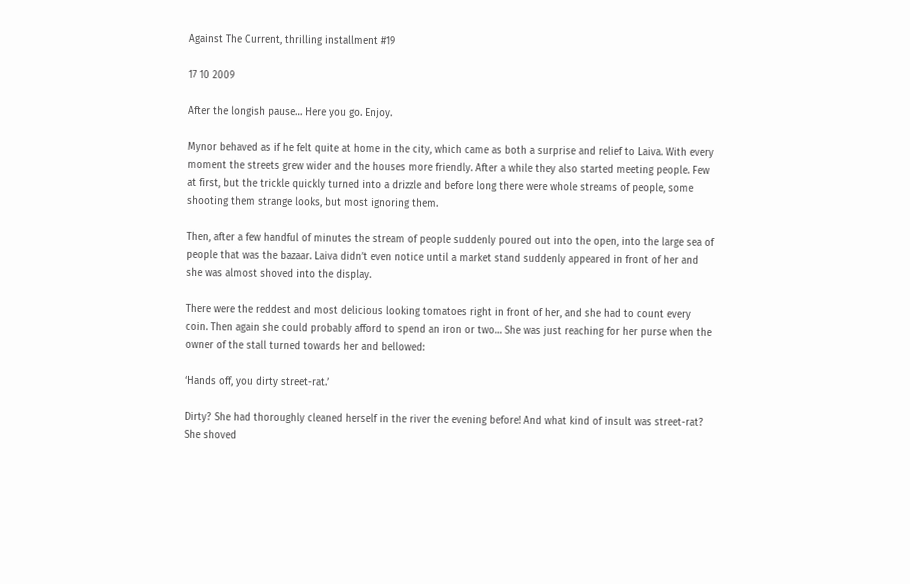Against The Current, thrilling installment #19

17 10 2009

After the longish pause… Here you go. Enjoy.

Mynor behaved as if he felt quite at home in the city, which came as both a surprise and relief to Laiva. With every moment the streets grew wider and the houses more friendly. After a while they also started meeting people. Few at first, but the trickle quickly turned into a drizzle and before long there were whole streams of people, some shooting them strange looks, but most ignoring them.

Then, after a few handful of minutes the stream of people suddenly poured out into the open, into the large sea of people that was the bazaar. Laiva didn’t even notice until a market stand suddenly appeared in front of her and she was almost shoved into the display.

There were the reddest and most delicious looking tomatoes right in front of her, and she had to count every coin. Then again she could probably afford to spend an iron or two… She was just reaching for her purse when the owner of the stall turned towards her and bellowed:

‘Hands off, you dirty street-rat.’

Dirty? She had thoroughly cleaned herself in the river the evening before! And what kind of insult was street-rat? She shoved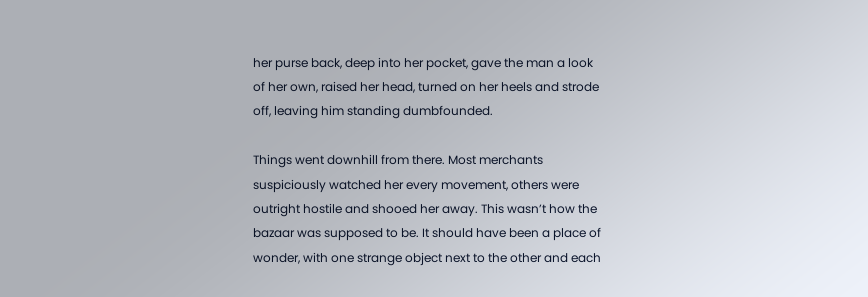her purse back, deep into her pocket, gave the man a look of her own, raised her head, turned on her heels and strode off, leaving him standing dumbfounded.

Things went downhill from there. Most merchants suspiciously watched her every movement, others were outright hostile and shooed her away. This wasn’t how the bazaar was supposed to be. It should have been a place of wonder, with one strange object next to the other and each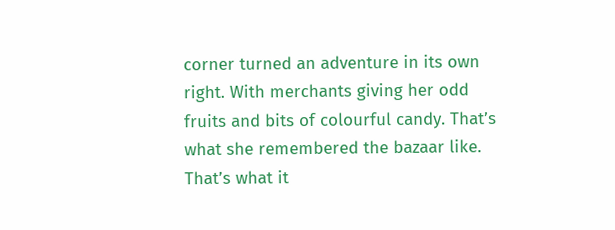corner turned an adventure in its own right. With merchants giving her odd fruits and bits of colourful candy. That’s what she remembered the bazaar like. That’s what it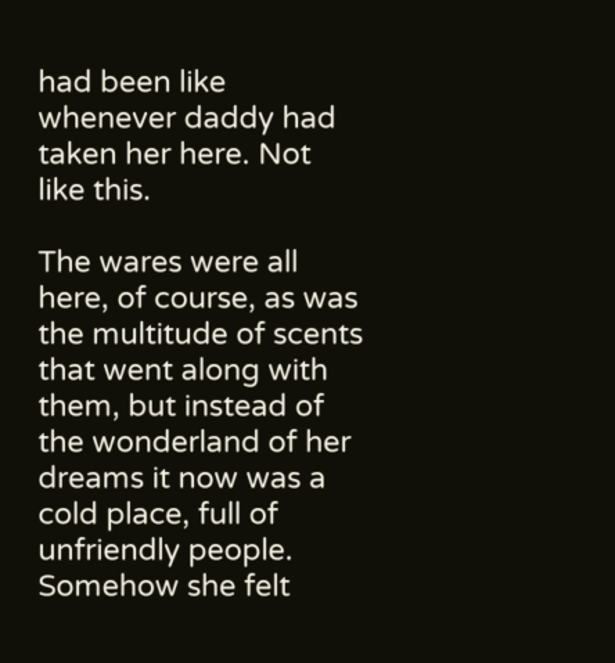had been like whenever daddy had taken her here. Not like this.

The wares were all here, of course, as was the multitude of scents that went along with them, but instead of the wonderland of her dreams it now was a cold place, full of unfriendly people. Somehow she felt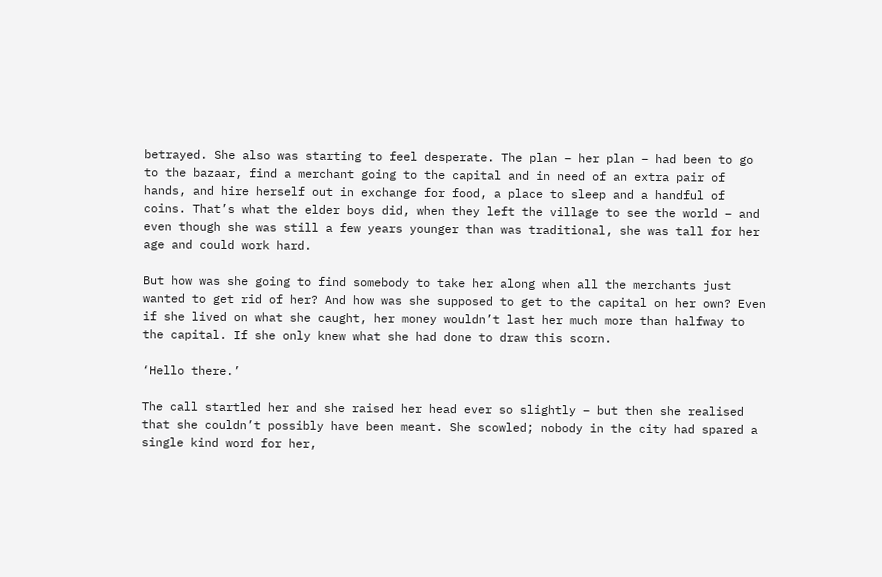betrayed. She also was starting to feel desperate. The plan – her plan – had been to go to the bazaar, find a merchant going to the capital and in need of an extra pair of hands, and hire herself out in exchange for food, a place to sleep and a handful of coins. That’s what the elder boys did, when they left the village to see the world – and even though she was still a few years younger than was traditional, she was tall for her age and could work hard.

But how was she going to find somebody to take her along when all the merchants just wanted to get rid of her? And how was she supposed to get to the capital on her own? Even if she lived on what she caught, her money wouldn’t last her much more than halfway to the capital. If she only knew what she had done to draw this scorn.

‘Hello there.’

The call startled her and she raised her head ever so slightly – but then she realised that she couldn’t possibly have been meant. She scowled; nobody in the city had spared a single kind word for her,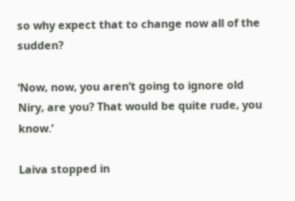so why expect that to change now all of the sudden?

‘Now, now, you aren’t going to ignore old Niry, are you? That would be quite rude, you know.’

Laiva stopped in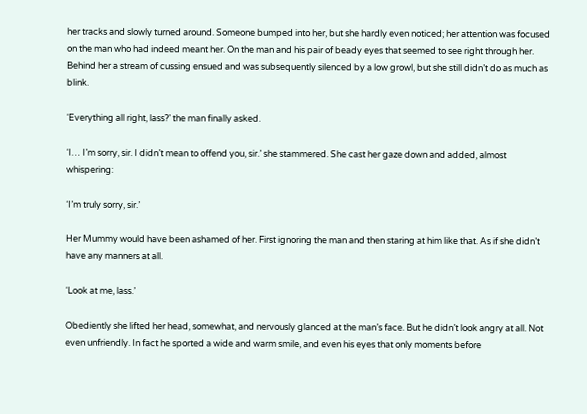her tracks and slowly turned around. Someone bumped into her, but she hardly even noticed; her attention was focused on the man who had indeed meant her. On the man and his pair of beady eyes that seemed to see right through her. Behind her a stream of cussing ensued and was subsequently silenced by a low growl, but she still didn’t do as much as blink.

‘Everything all right, lass?’ the man finally asked.

‘I… I’m sorry, sir. I didn’t mean to offend you, sir.’ she stammered. She cast her gaze down and added, almost whispering:

‘I’m truly sorry, sir.’

Her Mummy would have been ashamed of her. First ignoring the man and then staring at him like that. As if she didn’t have any manners at all.

‘Look at me, lass.’

Obediently she lifted her head, somewhat, and nervously glanced at the man’s face. But he didn’t look angry at all. Not even unfriendly. In fact he sported a wide and warm smile, and even his eyes that only moments before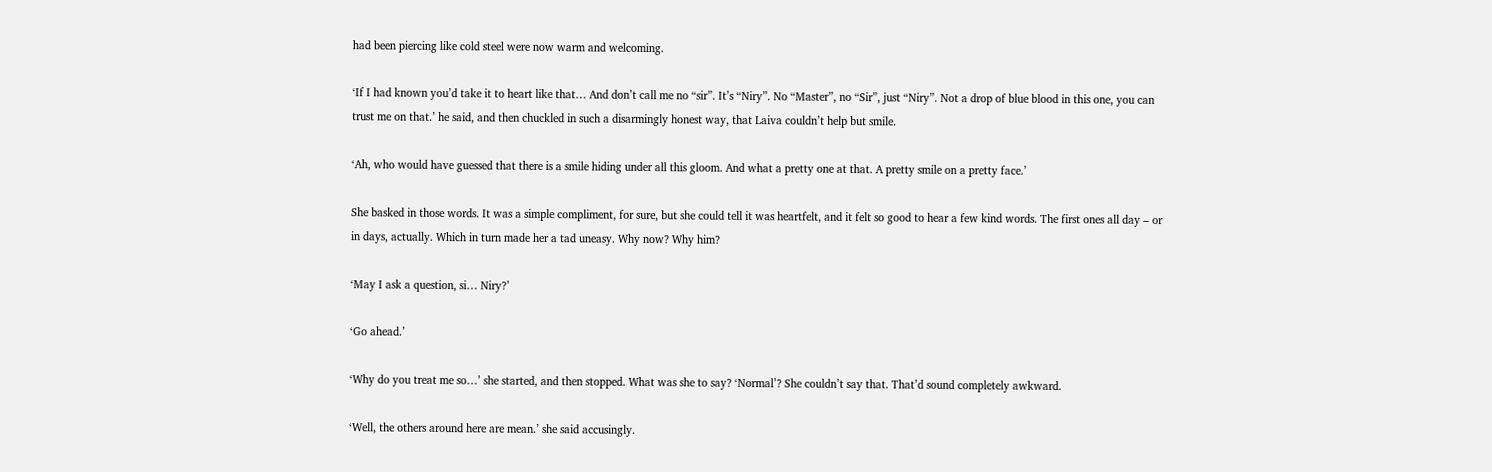had been piercing like cold steel were now warm and welcoming.

‘If I had known you’d take it to heart like that… And don’t call me no “sir”. It’s “Niry”. No “Master”, no “Sir”, just “Niry”. Not a drop of blue blood in this one, you can trust me on that.’ he said, and then chuckled in such a disarmingly honest way, that Laiva couldn’t help but smile.

‘Ah, who would have guessed that there is a smile hiding under all this gloom. And what a pretty one at that. A pretty smile on a pretty face.’

She basked in those words. It was a simple compliment, for sure, but she could tell it was heartfelt, and it felt so good to hear a few kind words. The first ones all day – or in days, actually. Which in turn made her a tad uneasy. Why now? Why him?

‘May I ask a question, si… Niry?’

‘Go ahead.’

‘Why do you treat me so…’ she started, and then stopped. What was she to say? ‘Normal’? She couldn’t say that. That’d sound completely awkward.

‘Well, the others around here are mean.’ she said accusingly.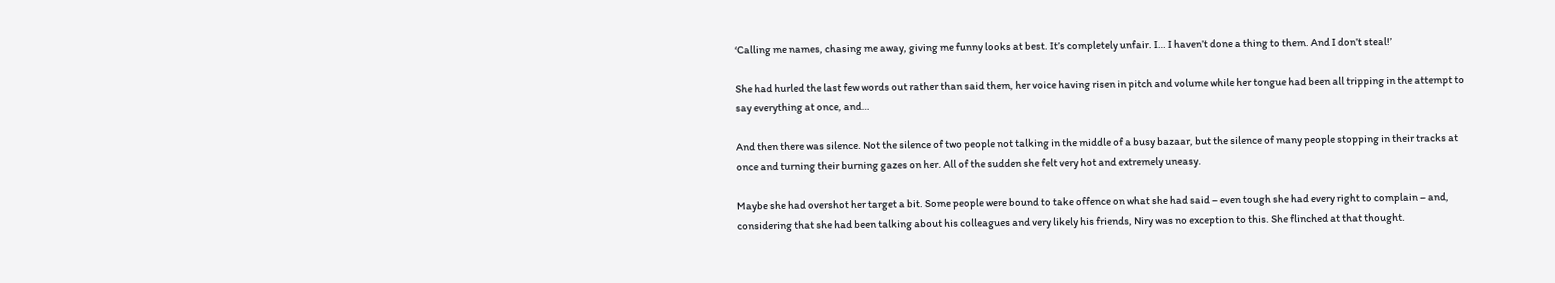‘Calling me names, chasing me away, giving me funny looks at best. It’s completely unfair. I… I haven’t done a thing to them. And I don’t steal!’

She had hurled the last few words out rather than said them, her voice having risen in pitch and volume while her tongue had been all tripping in the attempt to say everything at once, and…

And then there was silence. Not the silence of two people not talking in the middle of a busy bazaar, but the silence of many people stopping in their tracks at once and turning their burning gazes on her. All of the sudden she felt very hot and extremely uneasy.

Maybe she had overshot her target a bit. Some people were bound to take offence on what she had said – even tough she had every right to complain – and, considering that she had been talking about his colleagues and very likely his friends, Niry was no exception to this. She flinched at that thought.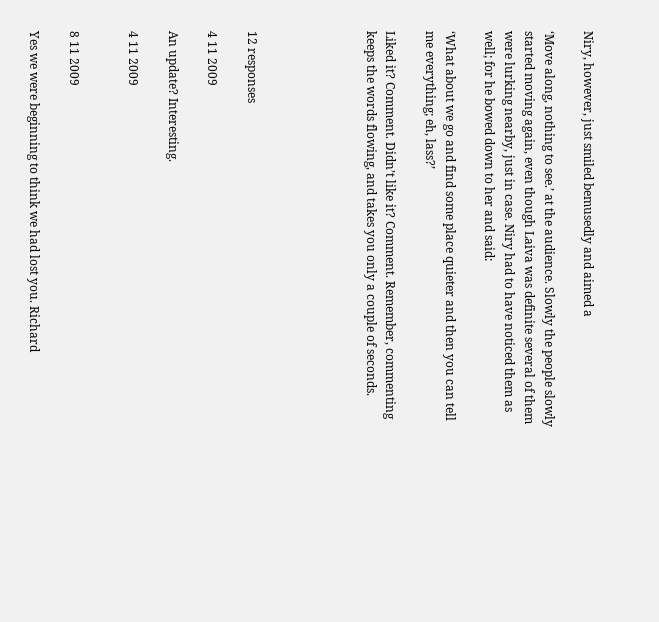Niry, however, just smiled bemusedly and aimed a

‘Move along, nothing to see.’ at the audience. Slowly the people slowly started moving again, even though Laiva was definite several of them were lurking nearby, just in case. Niry had to have noticed them as well; for he bowed down to her and said:

‘What about we go and find some place quieter and then you can tell me everything; eh, lass?’

Liked it? Comment. Didn’t like it? Comment. Remember, commenting keeps the words flowing, and takes you only a couple of seconds.





12 responses

4 11 2009

An update? Interesting.

4 11 2009


8 11 2009

Yes we were beginning to think we had lost you. Richard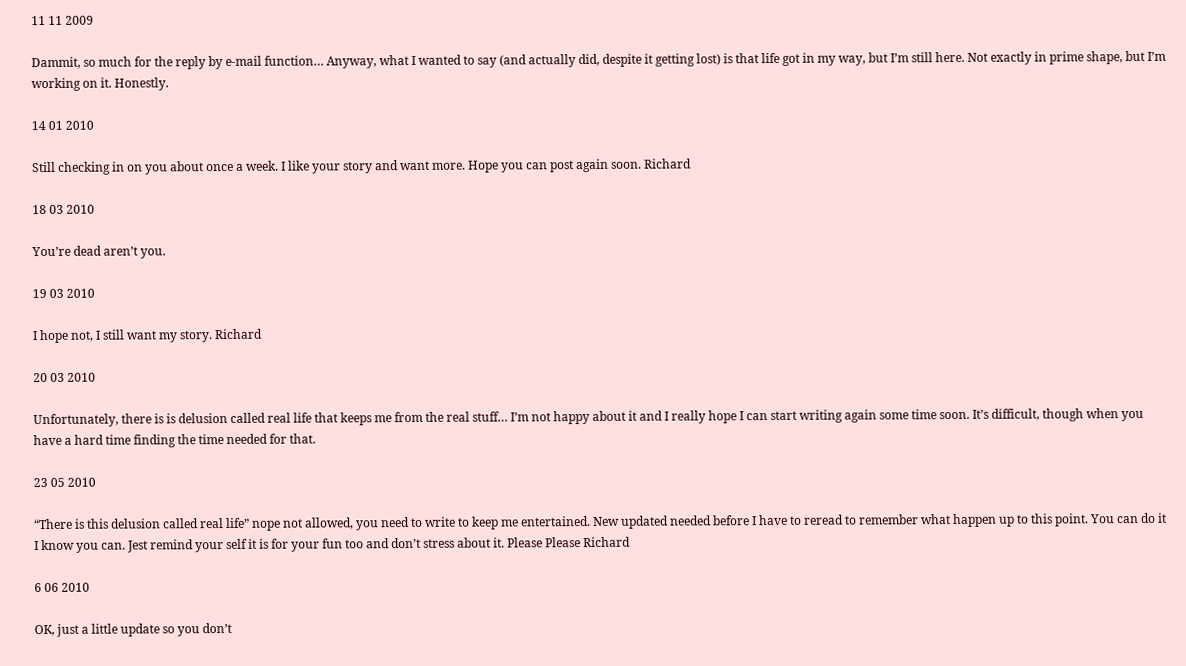11 11 2009

Dammit, so much for the reply by e-mail function… Anyway, what I wanted to say (and actually did, despite it getting lost) is that life got in my way, but I’m still here. Not exactly in prime shape, but I’m working on it. Honestly.

14 01 2010

Still checking in on you about once a week. I like your story and want more. Hope you can post again soon. Richard

18 03 2010

You’re dead aren’t you.

19 03 2010

I hope not, I still want my story. Richard

20 03 2010

Unfortunately, there is is delusion called real life that keeps me from the real stuff… I’m not happy about it and I really hope I can start writing again some time soon. It’s difficult, though when you have a hard time finding the time needed for that.

23 05 2010

“There is this delusion called real life” nope not allowed, you need to write to keep me entertained. New updated needed before I have to reread to remember what happen up to this point. You can do it I know you can. Jest remind your self it is for your fun too and don’t stress about it. Please Please Richard

6 06 2010

OK, just a little update so you don’t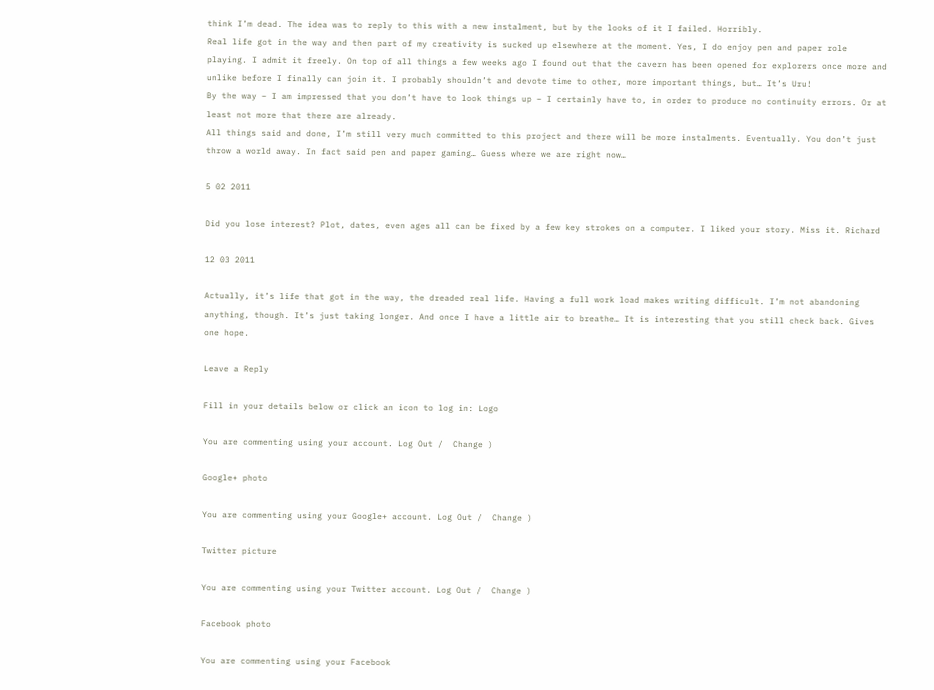think I’m dead. The idea was to reply to this with a new instalment, but by the looks of it I failed. Horribly.
Real life got in the way and then part of my creativity is sucked up elsewhere at the moment. Yes, I do enjoy pen and paper role playing. I admit it freely. On top of all things a few weeks ago I found out that the cavern has been opened for explorers once more and unlike before I finally can join it. I probably shouldn’t and devote time to other, more important things, but… It’s Uru!
By the way – I am impressed that you don’t have to look things up – I certainly have to, in order to produce no continuity errors. Or at least not more that there are already.
All things said and done, I’m still very much committed to this project and there will be more instalments. Eventually. You don’t just throw a world away. In fact said pen and paper gaming… Guess where we are right now…

5 02 2011

Did you lose interest? Plot, dates, even ages all can be fixed by a few key strokes on a computer. I liked your story. Miss it. Richard

12 03 2011

Actually, it’s life that got in the way, the dreaded real life. Having a full work load makes writing difficult. I’m not abandoning anything, though. It’s just taking longer. And once I have a little air to breathe… It is interesting that you still check back. Gives one hope.

Leave a Reply

Fill in your details below or click an icon to log in: Logo

You are commenting using your account. Log Out /  Change )

Google+ photo

You are commenting using your Google+ account. Log Out /  Change )

Twitter picture

You are commenting using your Twitter account. Log Out /  Change )

Facebook photo

You are commenting using your Facebook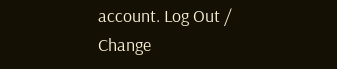account. Log Out /  Change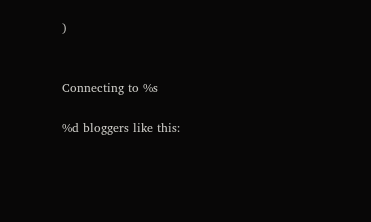)


Connecting to %s

%d bloggers like this: